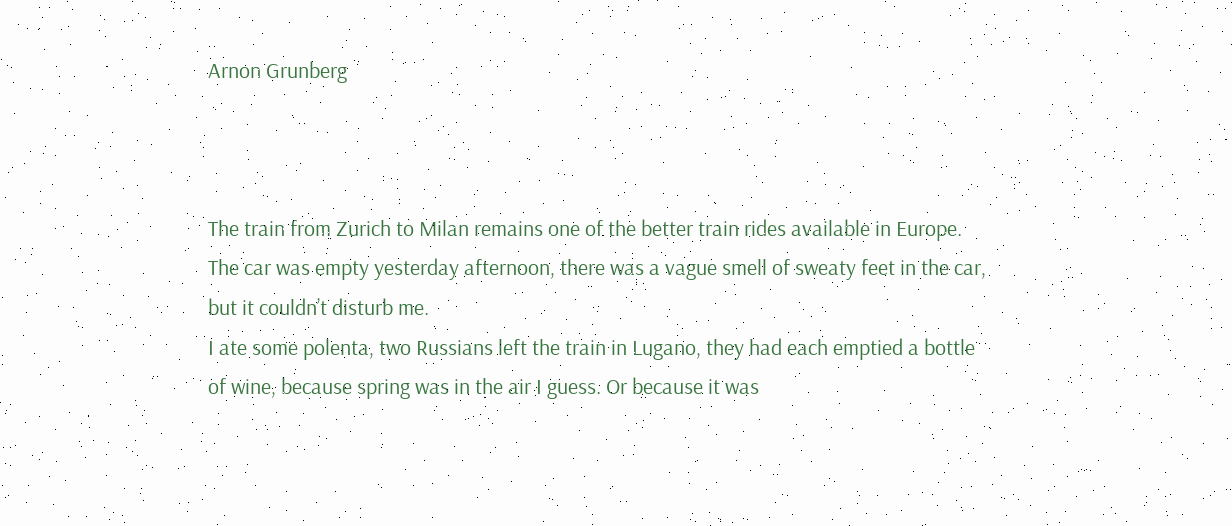Arnon Grunberg



The train from Zurich to Milan remains one of the better train rides available in Europe.
The car was empty yesterday afternoon, there was a vague smell of sweaty feet in the car, but it couldn’t disturb me.
I ate some polenta, two Russians left the train in Lugano, they had each emptied a bottle of wine, because spring was in the air I guess. Or because it was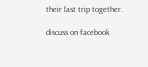their last trip together.

discuss on facebook